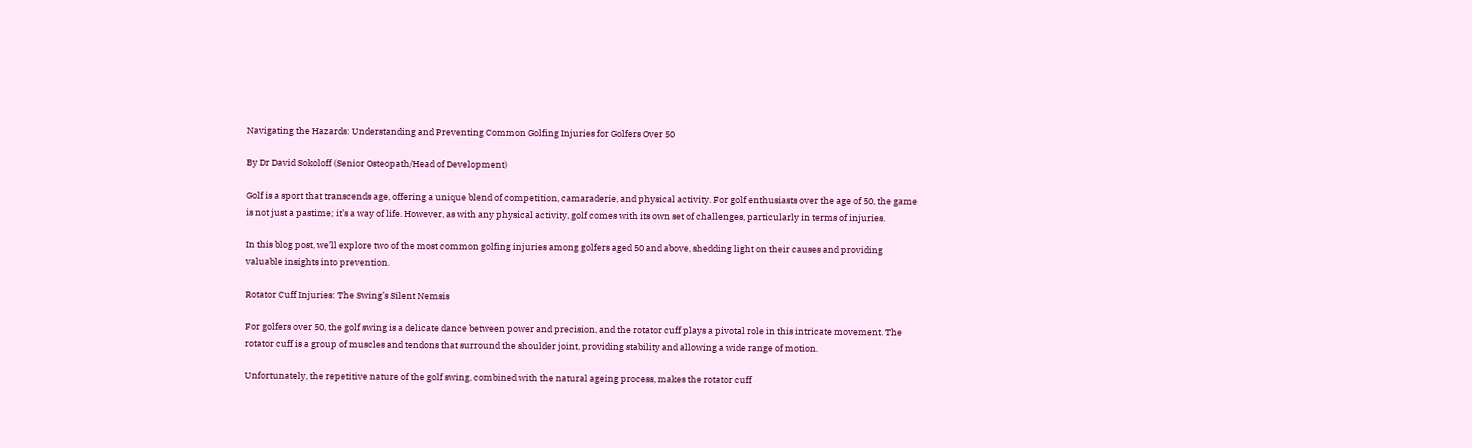Navigating the Hazards: Understanding and Preventing Common Golfing Injuries for Golfers Over 50

By Dr David Sokoloff (Senior Osteopath/Head of Development)

Golf is a sport that transcends age, offering a unique blend of competition, camaraderie, and physical activity. For golf enthusiasts over the age of 50, the game is not just a pastime; it’s a way of life. However, as with any physical activity, golf comes with its own set of challenges, particularly in terms of injuries.

In this blog post, we’ll explore two of the most common golfing injuries among golfers aged 50 and above, shedding light on their causes and providing valuable insights into prevention.

Rotator Cuff Injuries: The Swing’s Silent Nemsis

For golfers over 50, the golf swing is a delicate dance between power and precision, and the rotator cuff plays a pivotal role in this intricate movement. The rotator cuff is a group of muscles and tendons that surround the shoulder joint, providing stability and allowing a wide range of motion.

Unfortunately, the repetitive nature of the golf swing, combined with the natural ageing process, makes the rotator cuff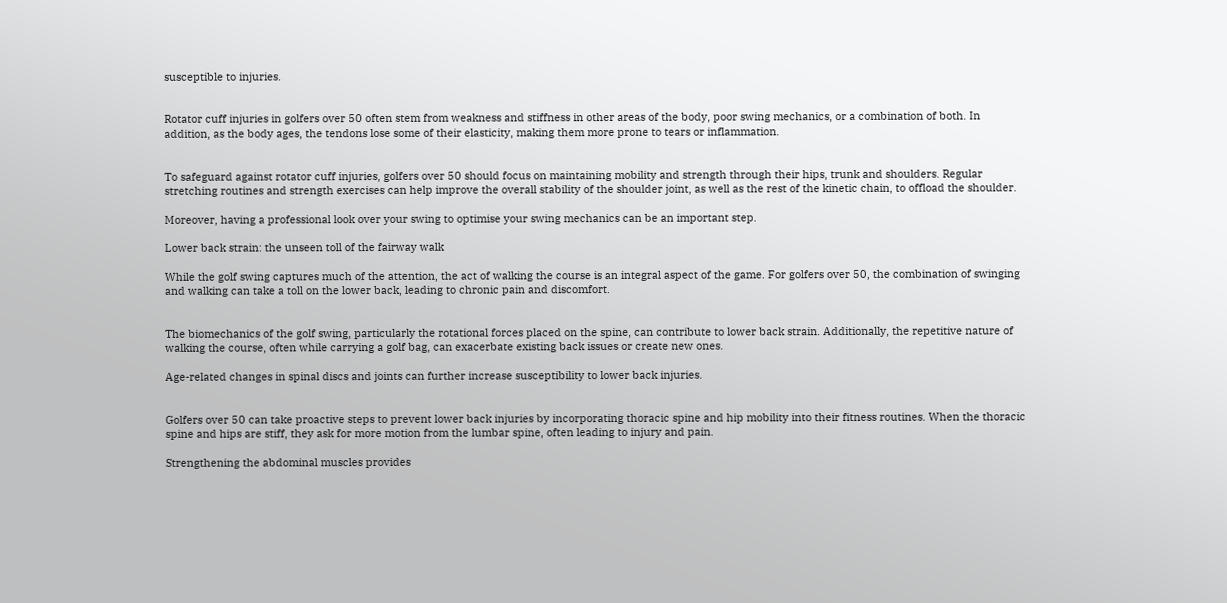susceptible to injuries.


Rotator cuff injuries in golfers over 50 often stem from weakness and stiffness in other areas of the body, poor swing mechanics, or a combination of both. In addition, as the body ages, the tendons lose some of their elasticity, making them more prone to tears or inflammation.


To safeguard against rotator cuff injuries, golfers over 50 should focus on maintaining mobility and strength through their hips, trunk and shoulders. Regular stretching routines and strength exercises can help improve the overall stability of the shoulder joint, as well as the rest of the kinetic chain, to offload the shoulder.

Moreover, having a professional look over your swing to optimise your swing mechanics can be an important step.

Lower back strain: the unseen toll of the fairway walk

While the golf swing captures much of the attention, the act of walking the course is an integral aspect of the game. For golfers over 50, the combination of swinging and walking can take a toll on the lower back, leading to chronic pain and discomfort.


The biomechanics of the golf swing, particularly the rotational forces placed on the spine, can contribute to lower back strain. Additionally, the repetitive nature of walking the course, often while carrying a golf bag, can exacerbate existing back issues or create new ones.

Age-related changes in spinal discs and joints can further increase susceptibility to lower back injuries.


Golfers over 50 can take proactive steps to prevent lower back injuries by incorporating thoracic spine and hip mobility into their fitness routines. When the thoracic spine and hips are stiff, they ask for more motion from the lumbar spine, often leading to injury and pain.

Strengthening the abdominal muscles provides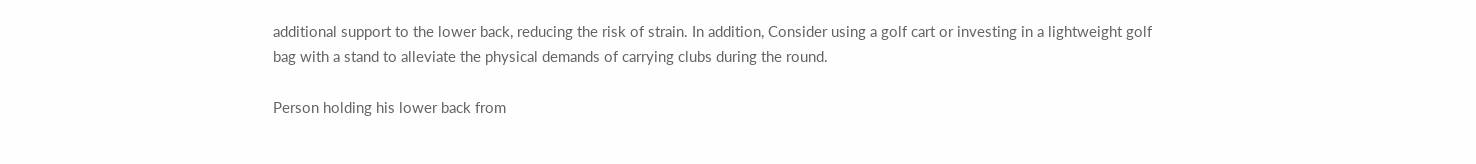additional support to the lower back, reducing the risk of strain. In addition, Consider using a golf cart or investing in a lightweight golf bag with a stand to alleviate the physical demands of carrying clubs during the round.

Person holding his lower back from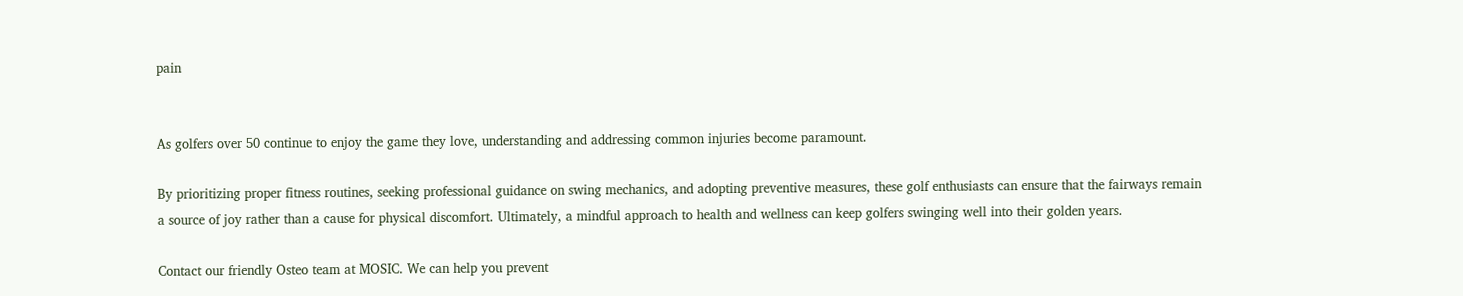pain


As golfers over 50 continue to enjoy the game they love, understanding and addressing common injuries become paramount.

By prioritizing proper fitness routines, seeking professional guidance on swing mechanics, and adopting preventive measures, these golf enthusiasts can ensure that the fairways remain a source of joy rather than a cause for physical discomfort. Ultimately, a mindful approach to health and wellness can keep golfers swinging well into their golden years.

Contact our friendly Osteo team at MOSIC. We can help you prevent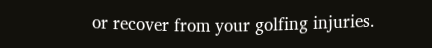or recover from your golfing injuries.